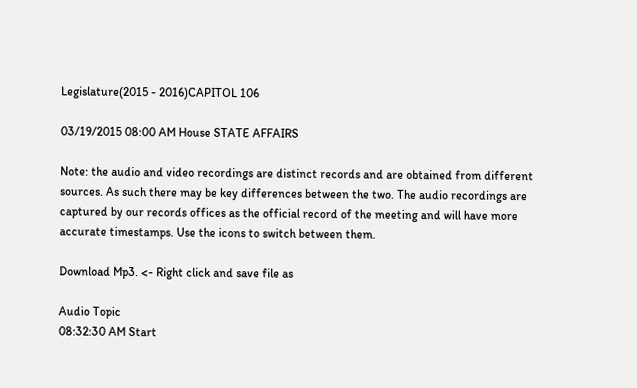Legislature(2015 - 2016)CAPITOL 106

03/19/2015 08:00 AM House STATE AFFAIRS

Note: the audio and video recordings are distinct records and are obtained from different sources. As such there may be key differences between the two. The audio recordings are captured by our records offices as the official record of the meeting and will have more accurate timestamps. Use the icons to switch between them.

Download Mp3. <- Right click and save file as

Audio Topic
08:32:30 AM Start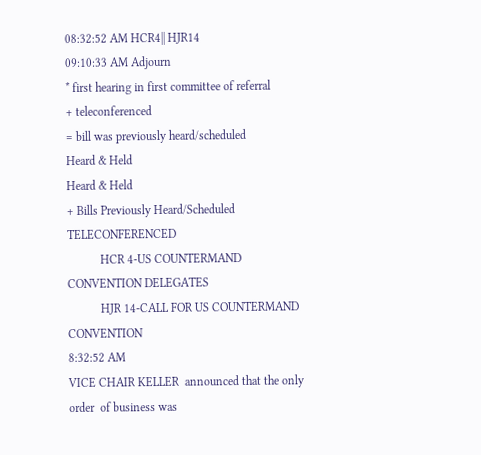08:32:52 AM HCR4|| HJR14
09:10:33 AM Adjourn
* first hearing in first committee of referral
+ teleconferenced
= bill was previously heard/scheduled
Heard & Held
Heard & Held
+ Bills Previously Heard/Scheduled TELECONFERENCED
           HCR 4-US COUNTERMAND CONVENTION DELEGATES
           HJR 14-CALL FOR US COUNTERMAND CONVENTION
8:32:52 AM
VICE CHAIR KELLER  announced that the only order  of business was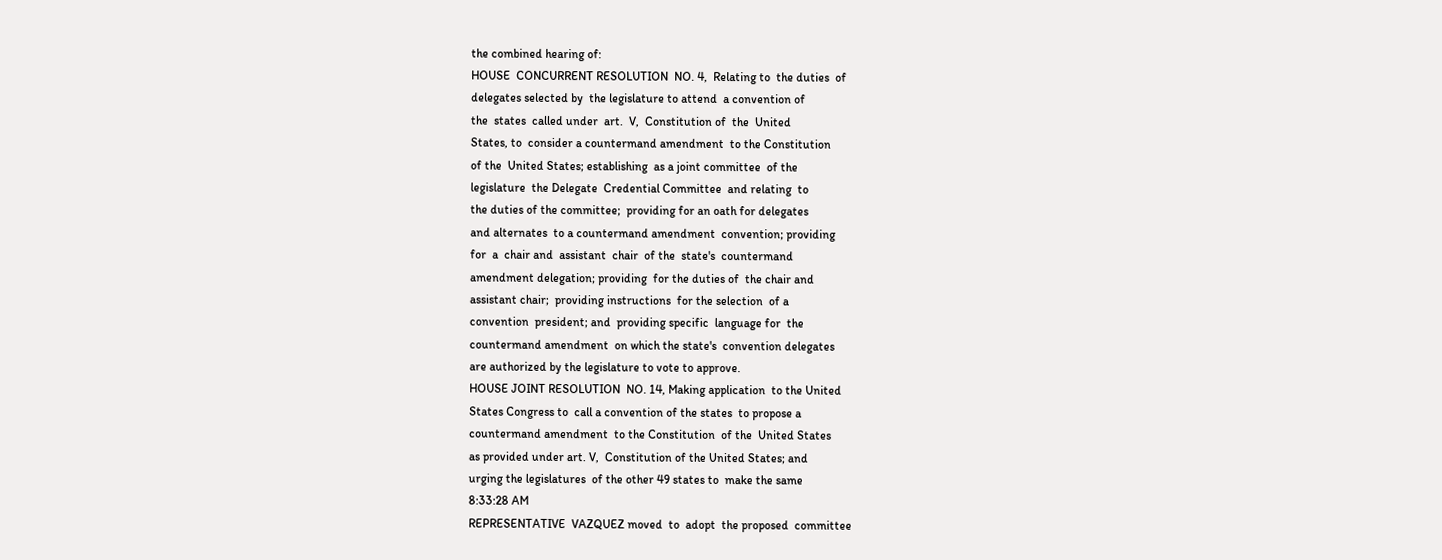the combined hearing of:
HOUSE  CONCURRENT RESOLUTION  NO. 4,  Relating to  the duties  of
delegates selected by  the legislature to attend  a convention of
the  states  called under  art.  V,  Constitution of  the  United
States, to  consider a countermand amendment  to the Constitution
of the  United States; establishing  as a joint committee  of the
legislature  the Delegate  Credential Committee  and relating  to
the duties of the committee;  providing for an oath for delegates
and alternates  to a countermand amendment  convention; providing
for  a  chair and  assistant  chair  of the  state's  countermand
amendment delegation; providing  for the duties of  the chair and
assistant chair;  providing instructions  for the selection  of a
convention  president; and  providing specific  language for  the
countermand amendment  on which the state's  convention delegates
are authorized by the legislature to vote to approve.
HOUSE JOINT RESOLUTION  NO. 14, Making application  to the United
States Congress to  call a convention of the states  to propose a
countermand amendment  to the Constitution  of the  United States
as provided under art. V,  Constitution of the United States; and
urging the legislatures  of the other 49 states to  make the same
8:33:28 AM
REPRESENTATIVE  VAZQUEZ moved  to  adopt  the proposed  committee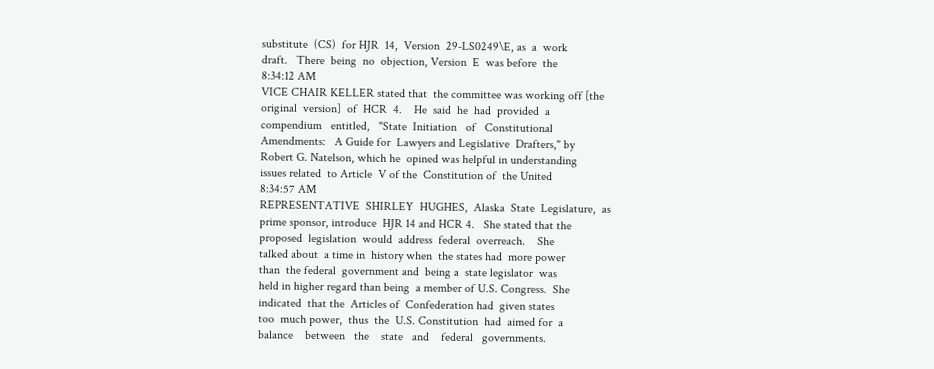substitute  (CS)  for HJR  14,  Version  29-LS0249\E, as  a  work
draft.   There  being  no  objection, Version  E  was before  the
8:34:12 AM
VICE CHAIR KELLER stated that  the committee was working off [the
original  version]  of  HCR  4.    He  said  he  had  provided  a
compendium   entitled,   "State  Initiation   of   Constitutional
Amendments:   A Guide for  Lawyers and Legislative  Drafters," by
Robert G. Natelson, which he  opined was helpful in understanding
issues related  to Article  V of the  Constitution of  the United
8:34:57 AM
REPRESENTATIVE  SHIRLEY  HUGHES,  Alaska  State  Legislature,  as
prime sponsor, introduce  HJR 14 and HCR 4.   She stated that the
proposed  legislation  would  address  federal  overreach.    She
talked about  a time in  history when  the states had  more power
than  the federal  government and  being a  state legislator  was
held in higher regard than being  a member of U.S. Congress.  She
indicated  that the  Articles of  Confederation had  given states
too  much power,  thus  the  U.S. Constitution  had  aimed for  a
balance    between   the    state   and    federal   governments.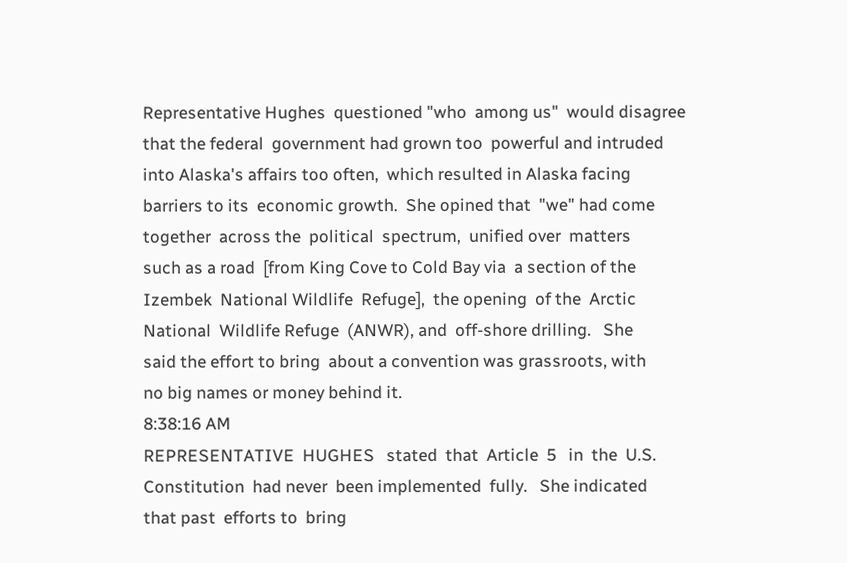Representative Hughes  questioned "who  among us"  would disagree
that the federal  government had grown too  powerful and intruded
into Alaska's affairs too often,  which resulted in Alaska facing
barriers to its  economic growth.  She opined that  "we" had come
together  across the  political  spectrum,  unified over  matters
such as a road  [from King Cove to Cold Bay via  a section of the
Izembek  National Wildlife  Refuge],  the opening  of the  Arctic
National  Wildlife Refuge  (ANWR), and  off-shore drilling.   She
said the effort to bring  about a convention was grassroots, with
no big names or money behind it.
8:38:16 AM
REPRESENTATIVE  HUGHES   stated  that  Article  5   in  the  U.S.
Constitution  had never  been implemented  fully.   She indicated
that past  efforts to  bring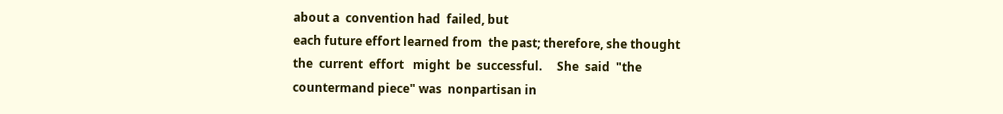about a  convention had  failed, but
each future effort learned from  the past; therefore, she thought
the  current  effort   might  be  successful.     She  said  "the
countermand piece" was  nonpartisan in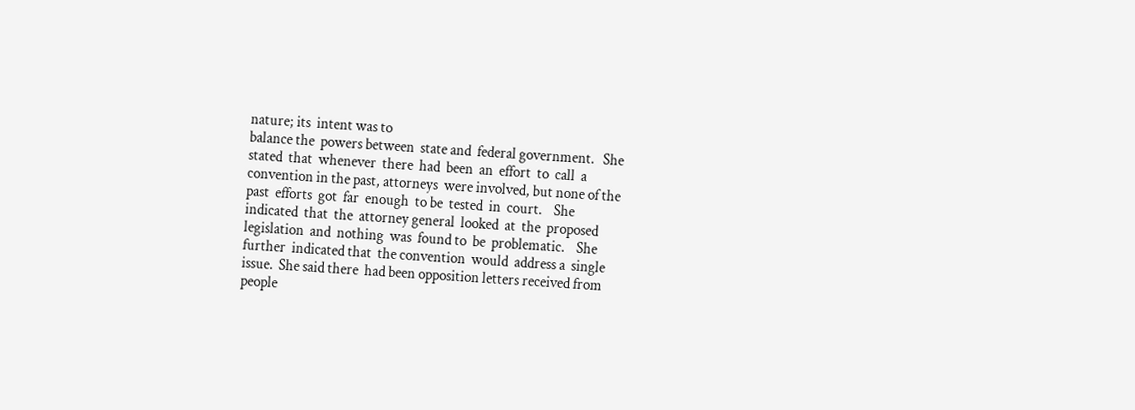nature; its  intent was to
balance the  powers between  state and  federal government.   She
stated  that  whenever  there  had  been  an  effort  to  call  a
convention in the past, attorneys  were involved, but none of the
past  efforts  got  far  enough  to be  tested  in  court.    She
indicated  that  the  attorney general  looked  at  the  proposed
legislation  and  nothing  was  found to  be  problematic.    She
further  indicated that  the convention  would  address a  single
issue.  She said there  had been opposition letters received from
people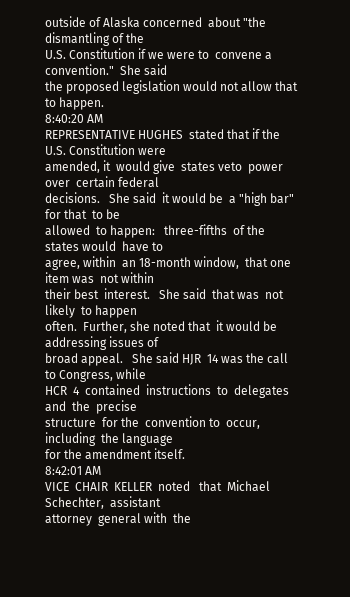outside of Alaska concerned  about "the dismantling of the
U.S. Constitution if we were to  convene a convention."  She said
the proposed legislation would not allow that to happen.
8:40:20 AM
REPRESENTATIVE HUGHES  stated that if the  U.S. Constitution were
amended, it  would give  states veto  power over  certain federal
decisions.   She said  it would be  a "high bar"  for that  to be
allowed  to happen:   three-fifths  of the  states would  have to
agree, within  an 18-month window,  that one item was  not within
their best  interest.   She said  that was  not likely  to happen
often.  Further, she noted that  it would be addressing issues of
broad appeal.   She said HJR  14 was the call  to Congress, while
HCR  4  contained  instructions  to  delegates  and  the  precise
structure  for the  convention to  occur, including  the language
for the amendment itself.
8:42:01 AM
VICE  CHAIR  KELLER  noted   that  Michael  Schechter,  assistant
attorney  general with  the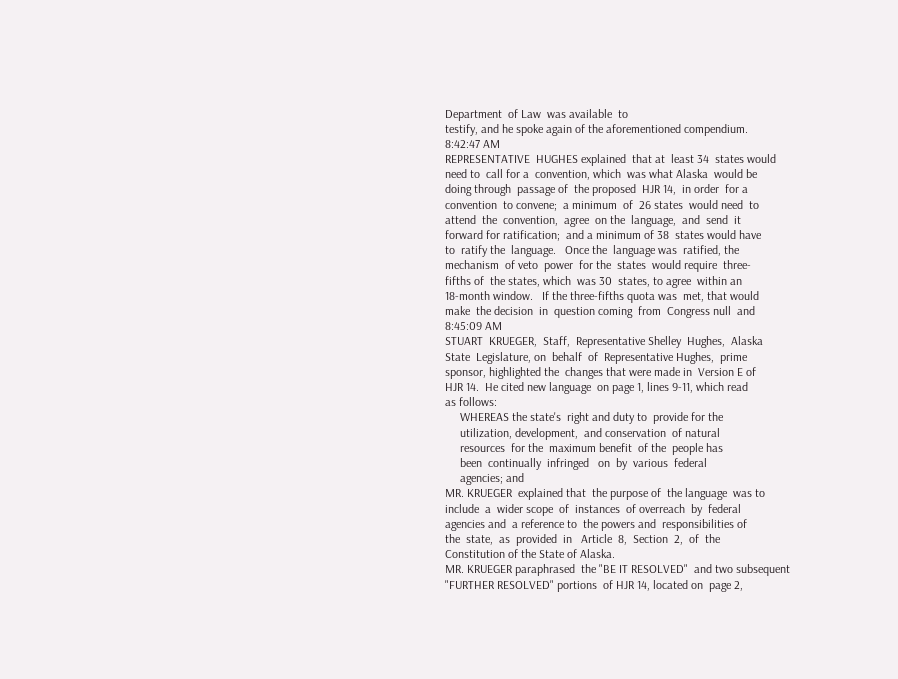Department  of Law  was available  to
testify, and he spoke again of the aforementioned compendium.
8:42:47 AM
REPRESENTATIVE  HUGHES explained  that at  least 34  states would
need to  call for a  convention, which  was what Alaska  would be
doing through  passage of  the proposed  HJR 14,  in order  for a
convention  to convene;  a minimum  of  26 states  would need  to
attend  the  convention,  agree  on the  language,  and  send  it
forward for ratification;  and a minimum of 38  states would have
to  ratify the  language.   Once the  language was  ratified, the
mechanism  of veto  power  for the  states  would require  three-
fifths of  the states, which  was 30  states, to agree  within an
18-month window.   If the three-fifths quota was  met, that would
make  the decision  in  question coming  from  Congress null  and
8:45:09 AM
STUART  KRUEGER,  Staff,  Representative Shelley  Hughes,  Alaska
State  Legislature, on  behalf  of  Representative Hughes,  prime
sponsor, highlighted the  changes that were made in  Version E of
HJR 14.  He cited new language  on page 1, lines 9-11, which read
as follows:
     WHEREAS the state's  right and duty to  provide for the
     utilization, development,  and conservation  of natural
     resources  for the  maximum benefit  of the  people has
     been  continually  infringed   on  by  various  federal
     agencies; and
MR. KRUEGER  explained that  the purpose of  the language  was to
include  a  wider scope  of  instances  of overreach  by  federal
agencies and  a reference to  the powers and  responsibilities of
the  state,  as  provided  in   Article  8,  Section  2,  of  the
Constitution of the State of Alaska.
MR. KRUEGER paraphrased  the "BE IT RESOLVED"  and two subsequent
"FURTHER RESOLVED" portions  of HJR 14, located on  page 2,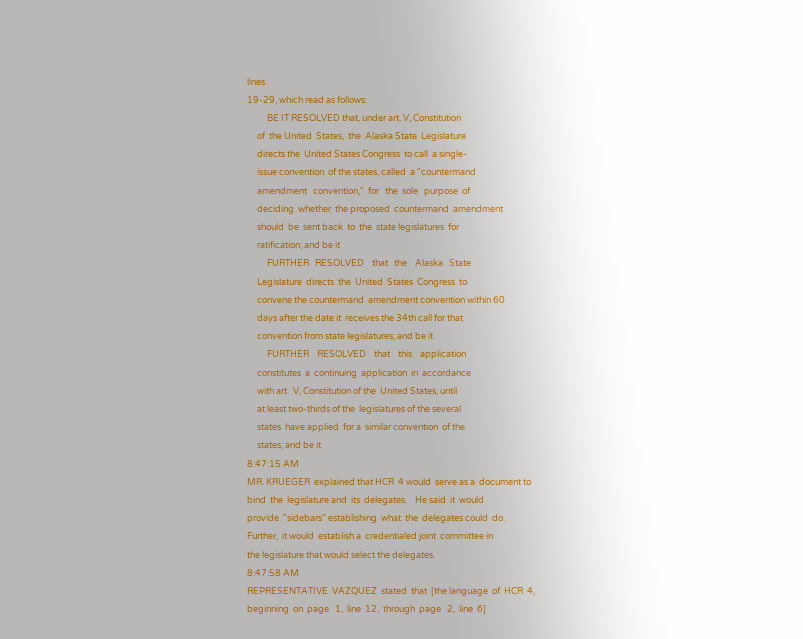lines
19-29, which read as follows:
          BE IT RESOLVED that, under art. V, Constitution
     of  the United  States,  the  Alaska State  Legislature
     directs the  United States Congress  to call  a single-
     issue convention  of the states, called  a "countermand
     amendment   convention,"  for   the  sole   purpose  of
     deciding  whether  the proposed  countermand  amendment
     should  be  sent back  to  the  state legislatures  for
     ratification; and be it
          FURTHER   RESOLVED    that   the    Alaska   State
     Legislature  directs  the  United  States  Congress  to
     convene the countermand  amendment convention within 60
     days after the date it  receives the 34th call for that
     convention from state legislatures; and be it
          FURTHER    RESOLVED    that    this    application
     constitutes  a  continuing  application  in  accordance
     with art.  V, Constitution of the  United States, until
     at least two-thirds of the  legislatures of the several
     states  have applied  for a  similar convention  of the
     states; and be it
8:47:15 AM
MR. KRUEGER  explained that HCR  4 would  serve as a  document to
bind  the  legislature and  its  delegates.    He said  it  would
provide  "sidebars" establishing  what  the  delegates could  do.
Further,  it would  establish a  credentialed joint  committee in
the legislature that would select the delegates.
8:47:58 AM
REPRESENTATIVE  VAZQUEZ  stated  that  [the language  of  HCR  4,
beginning  on  page   1,  line  12,  through  page   2,  line  6]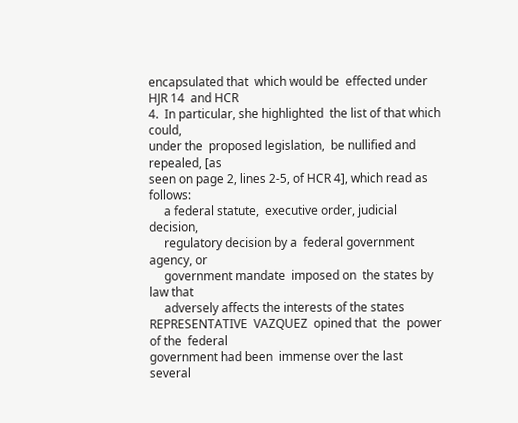encapsulated that  which would be  effected under HJR 14  and HCR
4.  In particular, she highlighted  the list of that which could,
under the  proposed legislation,  be nullified and  repealed, [as
seen on page 2, lines 2-5, of HCR 4], which read as follows:
     a federal statute,  executive order, judicial decision,
     regulatory decision by a  federal government agency, or
     government mandate  imposed on  the states by  law that
     adversely affects the interests of the states
REPRESENTATIVE  VAZQUEZ  opined that  the  power  of the  federal
government had been  immense over the last several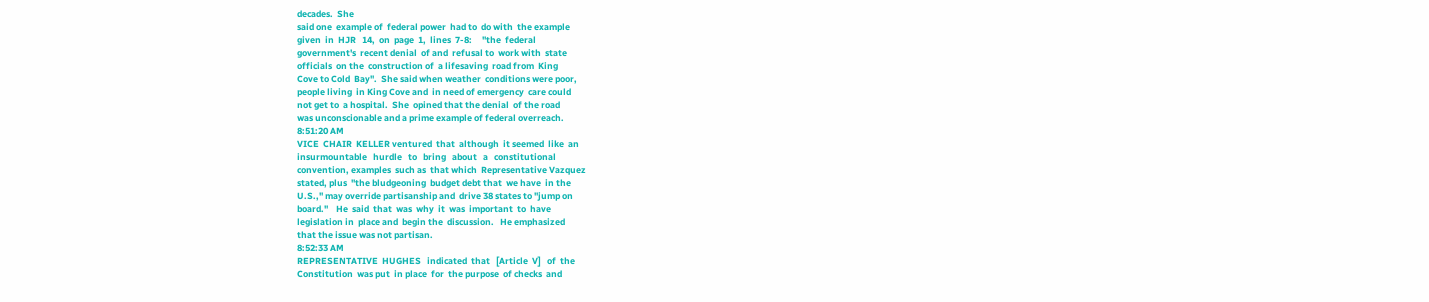decades.  She
said one  example of  federal power  had to  do with  the example
given  in  HJR   14,  on  page  1,  lines  7-8:     "the  federal
government's  recent denial  of and  refusal to  work with  state
officials  on the  construction of  a lifesaving  road from  King
Cove to Cold  Bay".  She said when weather  conditions were poor,
people living  in King Cove and  in need of emergency  care could
not get to  a hospital.  She  opined that the denial  of the road
was unconscionable and a prime example of federal overreach.
8:51:20 AM
VICE  CHAIR  KELLER ventured  that  although  it seemed  like  an
insurmountable   hurdle   to   bring   about   a   constitutional
convention, examples  such as  that which  Representative Vazquez
stated, plus  "the bludgeoning  budget debt that  we have  in the
U.S.," may override partisanship and  drive 38 states to "jump on
board."    He  said  that  was  why  it  was  important  to  have
legislation in  place and  begin the  discussion.   He emphasized
that the issue was not partisan.
8:52:33 AM
REPRESENTATIVE  HUGHES   indicated  that   [Article  V]   of  the
Constitution  was put  in place  for  the purpose  of checks  and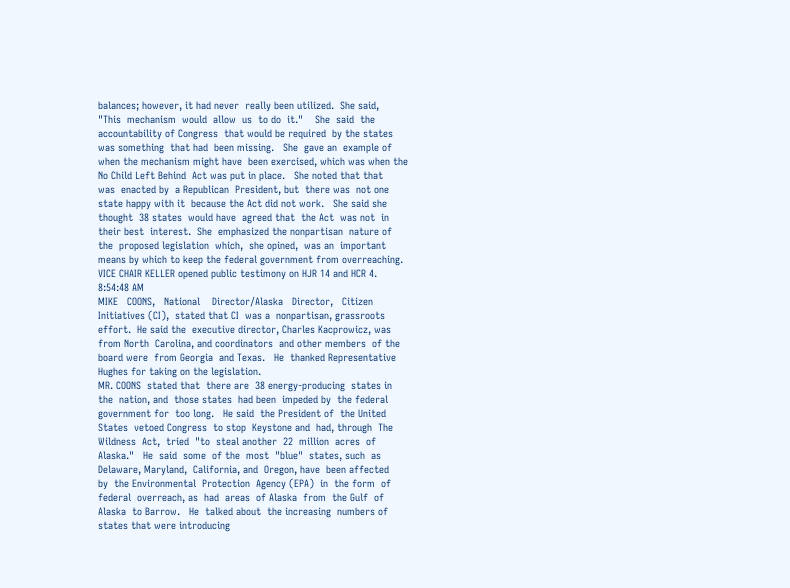balances; however, it had never  really been utilized.  She said,
"This  mechanism  would  allow  us  to do  it."    She  said  the
accountability of Congress  that would be required  by the states
was something  that had  been missing.   She  gave an  example of
when the mechanism might have  been exercised, which was when the
No Child Left Behind  Act was put in place.   She noted that that
was  enacted by  a Republican  President, but  there was  not one
state happy with it  because the Act did not work.   She said she
thought  38 states  would have  agreed that  the Act  was not  in
their best  interest.  She  emphasized the nonpartisan  nature of
the  proposed legislation  which,  she opined,  was an  important
means by which to keep the federal government from overreaching.
VICE CHAIR KELLER opened public testimony on HJR 14 and HCR 4.
8:54:48 AM
MIKE   COONS,   National    Director/Alaska   Director,   Citizen
Initiatives (CI),  stated that CI  was a  nonpartisan, grassroots
effort.  He said the  executive director, Charles Kacprowicz, was
from North  Carolina, and coordinators  and other members  of the
board were  from Georgia  and Texas.   He  thanked Representative
Hughes for taking on the legislation.
MR. COONS  stated that  there are  38 energy-producing  states in
the  nation, and  those states  had been  impeded by  the federal
government for  too long.   He said  the President of  the United
States  vetoed Congress  to stop  Keystone and  had, through  The
Wildness  Act,  tried  "to  steal another  22  million  acres  of
Alaska."   He  said  some  of the  most  "blue"  states, such  as
Delaware, Maryland,  California, and  Oregon, have  been affected
by  the Environmental  Protection  Agency (EPA)  in  the form  of
federal  overreach, as  had  areas  of Alaska  from  the Gulf  of
Alaska  to Barrow.   He  talked about  the increasing  numbers of
states that were introducing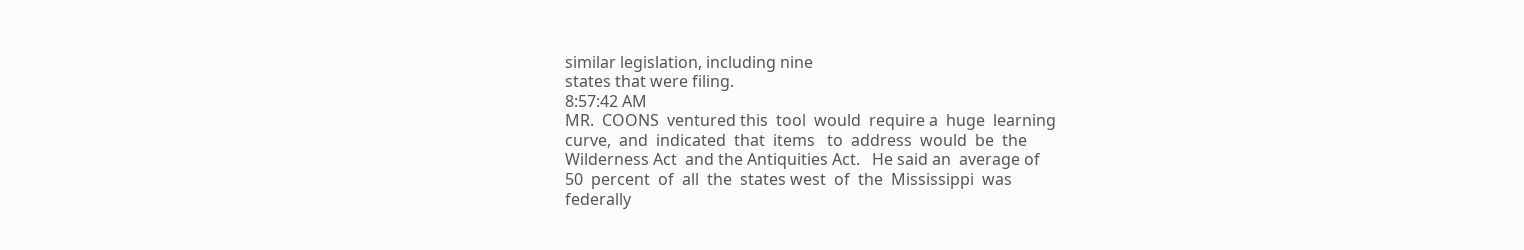similar legislation, including nine
states that were filing.
8:57:42 AM
MR.  COONS  ventured this  tool  would  require a  huge  learning
curve,  and  indicated  that  items   to  address  would  be  the
Wilderness Act  and the Antiquities Act.   He said an  average of
50  percent  of  all  the  states west  of  the  Mississippi  was
federally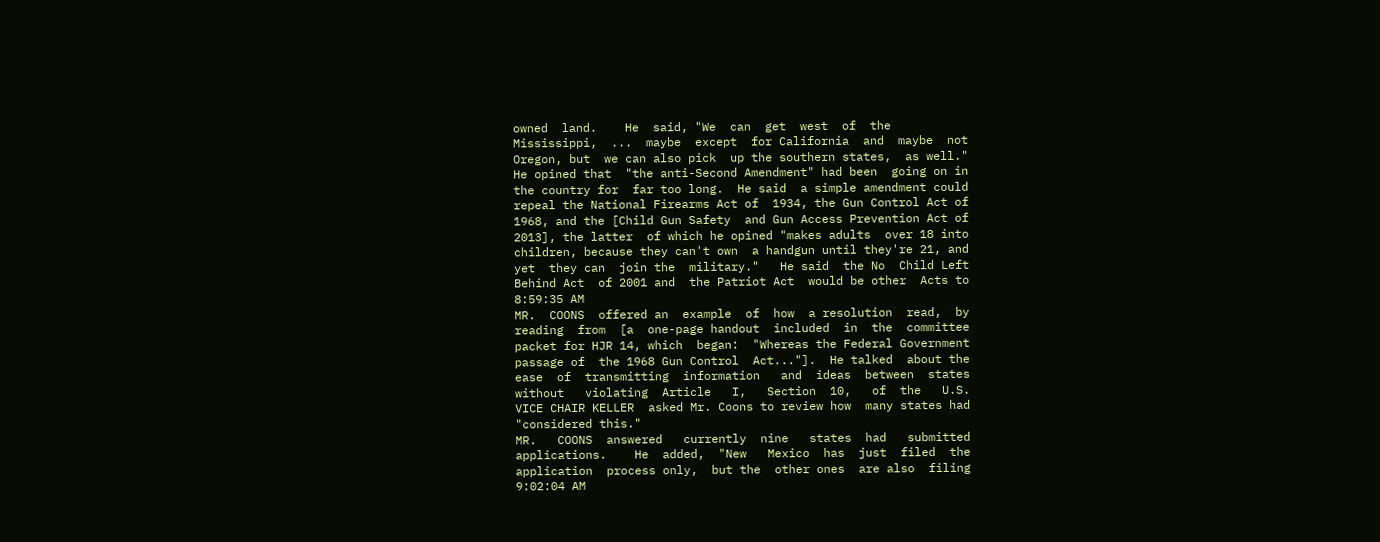owned  land.    He  said, "We  can  get  west  of  the
Mississippi,  ...  maybe  except  for California  and  maybe  not
Oregon, but  we can also pick  up the southern states,  as well."
He opined that  "the anti-Second Amendment" had been  going on in
the country for  far too long.  He said  a simple amendment could
repeal the National Firearms Act of  1934, the Gun Control Act of
1968, and the [Child Gun Safety  and Gun Access Prevention Act of
2013], the latter  of which he opined "makes adults  over 18 into
children, because they can't own  a handgun until they're 21, and
yet  they can  join the  military."   He said  the No  Child Left
Behind Act  of 2001 and  the Patriot Act  would be other  Acts to
8:59:35 AM
MR.  COONS  offered an  example  of  how  a resolution  read,  by
reading  from  [a  one-page handout  included  in  the  committee
packet for HJR 14, which  began:  "Whereas the Federal Government
passage of  the 1968 Gun Control  Act..."].  He talked  about the
ease  of  transmitting  information   and  ideas  between  states
without   violating  Article   I,   Section  10,   of  the   U.S.
VICE CHAIR KELLER  asked Mr. Coons to review how  many states had
"considered this."
MR.   COONS  answered   currently  nine   states  had   submitted
applications.    He  added,  "New   Mexico  has  just  filed  the
application  process only,  but the  other ones  are also  filing
9:02:04 AM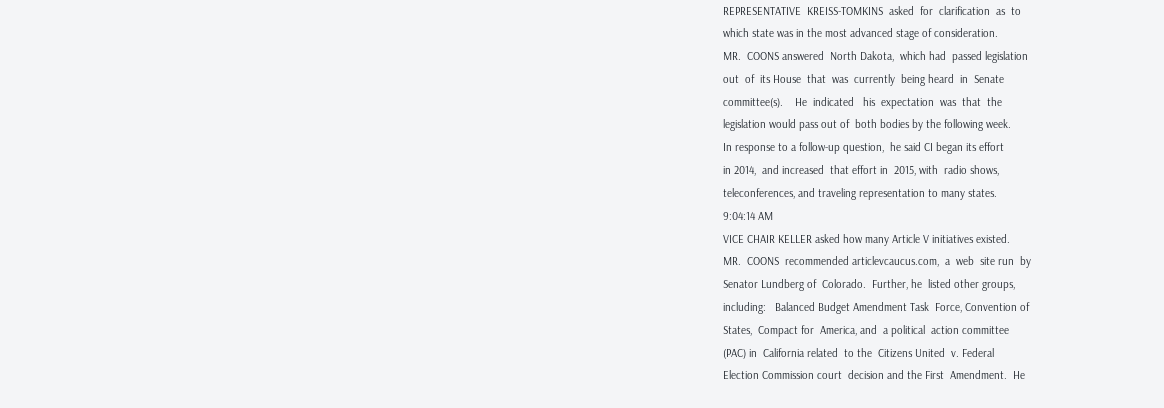REPRESENTATIVE  KREISS-TOMKINS  asked  for  clarification  as  to
which state was in the most advanced stage of consideration.
MR.  COONS answered  North Dakota,  which had  passed legislation
out  of  its House  that  was  currently  being heard  in  Senate
committee(s).    He  indicated   his  expectation  was  that  the
legislation would pass out of  both bodies by the following week.
In response to a follow-up question,  he said CI began its effort
in 2014,  and increased  that effort in  2015, with  radio shows,
teleconferences, and traveling representation to many states.
9:04:14 AM
VICE CHAIR KELLER asked how many Article V initiatives existed.
MR.  COONS  recommended articlevcaucus.com,  a  web  site run  by
Senator Lundberg of  Colorado.  Further, he  listed other groups,
including:   Balanced Budget Amendment Task  Force, Convention of
States,  Compact for  America, and  a political  action committee
(PAC) in  California related  to the  Citizens United  v. Federal
Election Commission court  decision and the First  Amendment.  He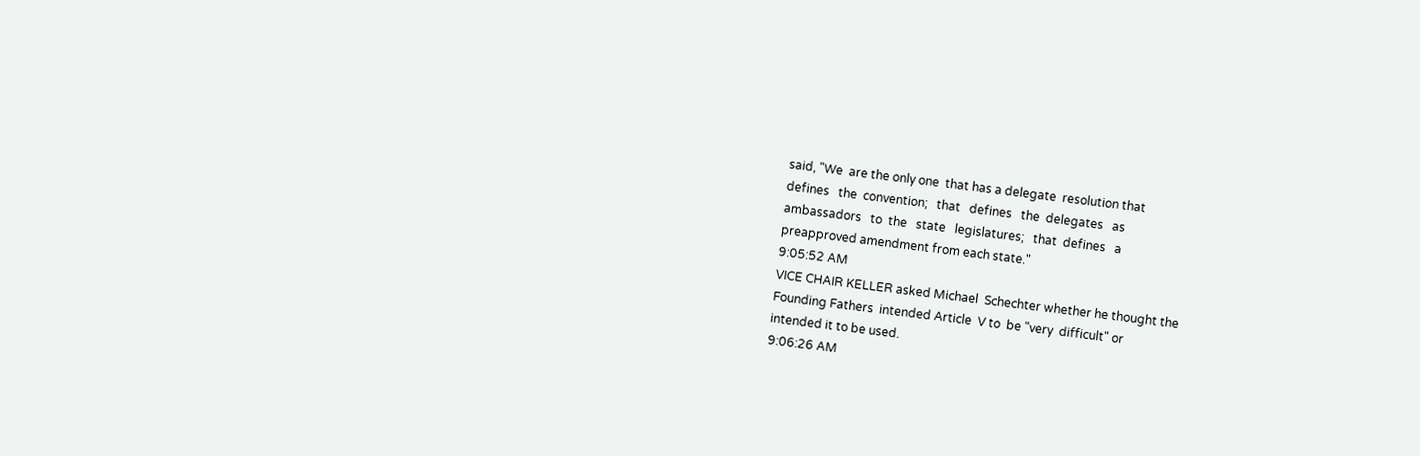said, "We  are the only one  that has a delegate  resolution that
defines   the  convention;   that   defines   the  delegates   as
ambassadors   to  the   state   legislatures;   that  defines   a
preapproved amendment from each state."
9:05:52 AM
VICE CHAIR KELLER asked Michael  Schechter whether he thought the
Founding Fathers  intended Article  V to  be "very  difficult" or
intended it to be used.
9:06:26 AM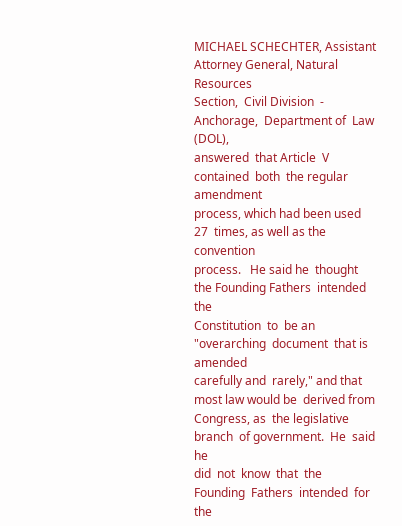MICHAEL SCHECHTER, Assistant  Attorney General, Natural Resources
Section,  Civil Division  - Anchorage,  Department of  Law (DOL),
answered  that Article  V contained  both  the regular  amendment
process, which had been used 27  times, as well as the convention
process.   He said he  thought the Founding Fathers  intended the
Constitution  to  be an  "overarching  document  that is  amended
carefully and  rarely," and that  most law would be  derived from
Congress, as  the legislative branch  of government.  He  said he
did  not  know  that  the   Founding  Fathers  intended  for  the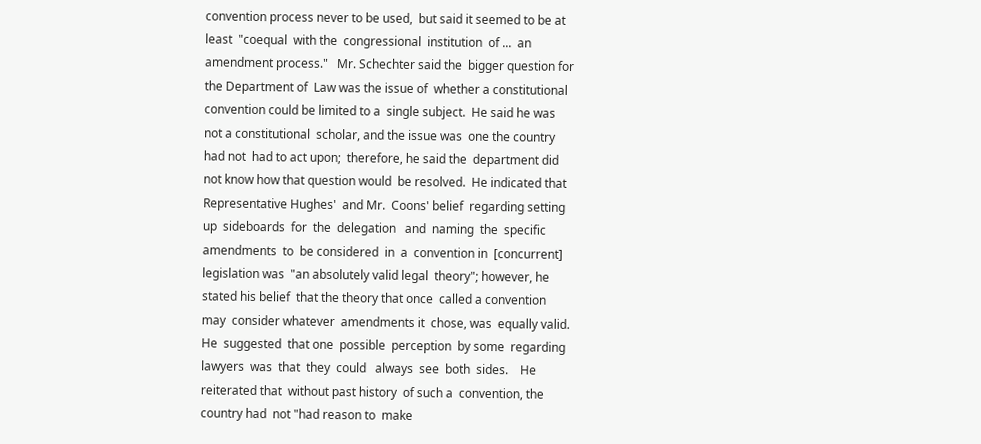convention process never to be used,  but said it seemed to be at
least  "coequal  with the  congressional  institution  of ...  an
amendment process."   Mr. Schechter said the  bigger question for
the Department of  Law was the issue of  whether a constitutional
convention could be limited to a  single subject.  He said he was
not a constitutional  scholar, and the issue was  one the country
had not  had to act upon;  therefore, he said the  department did
not know how that question would  be resolved.  He indicated that
Representative Hughes'  and Mr.  Coons' belief  regarding setting
up  sideboards  for  the  delegation   and  naming  the  specific
amendments  to  be considered  in  a  convention in  [concurrent]
legislation was  "an absolutely valid legal  theory"; however, he
stated his belief  that the theory that once  called a convention
may  consider whatever  amendments it  chose, was  equally valid.
He  suggested  that one  possible  perception  by some  regarding
lawyers  was  that  they  could   always  see  both  sides.    He
reiterated that  without past history  of such a  convention, the
country had  not "had reason to  make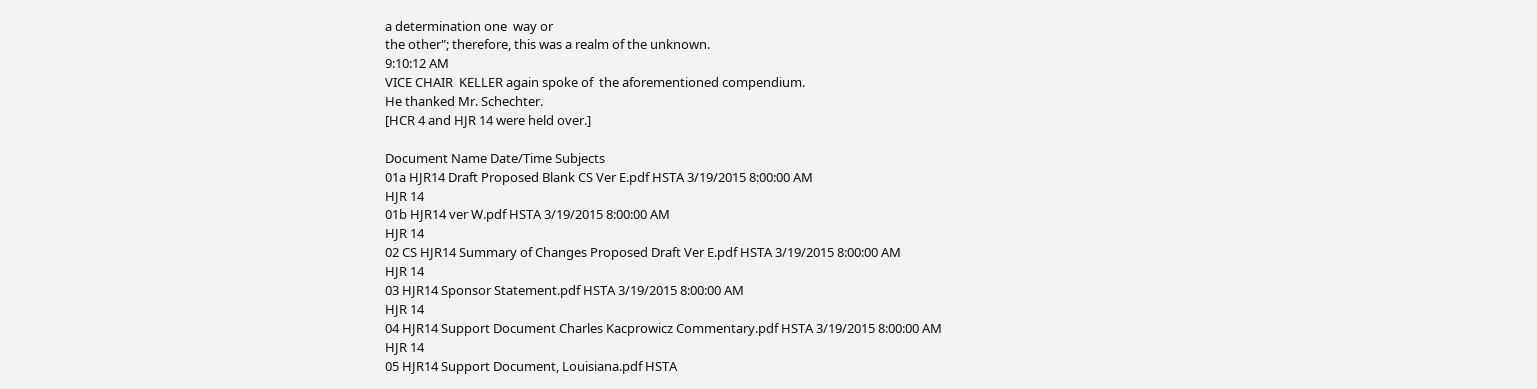a determination one  way or
the other"; therefore, this was a realm of the unknown.
9:10:12 AM
VICE CHAIR  KELLER again spoke of  the aforementioned compendium.
He thanked Mr. Schechter.
[HCR 4 and HJR 14 were held over.]

Document Name Date/Time Subjects
01a HJR14 Draft Proposed Blank CS Ver E.pdf HSTA 3/19/2015 8:00:00 AM
HJR 14
01b HJR14 ver W.pdf HSTA 3/19/2015 8:00:00 AM
HJR 14
02 CS HJR14 Summary of Changes Proposed Draft Ver E.pdf HSTA 3/19/2015 8:00:00 AM
HJR 14
03 HJR14 Sponsor Statement.pdf HSTA 3/19/2015 8:00:00 AM
HJR 14
04 HJR14 Support Document Charles Kacprowicz Commentary.pdf HSTA 3/19/2015 8:00:00 AM
HJR 14
05 HJR14 Support Document, Louisiana.pdf HSTA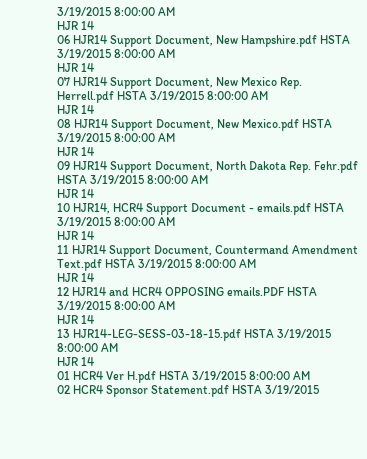3/19/2015 8:00:00 AM
HJR 14
06 HJR14 Support Document, New Hampshire.pdf HSTA 3/19/2015 8:00:00 AM
HJR 14
07 HJR14 Support Document, New Mexico Rep. Herrell.pdf HSTA 3/19/2015 8:00:00 AM
HJR 14
08 HJR14 Support Document, New Mexico.pdf HSTA 3/19/2015 8:00:00 AM
HJR 14
09 HJR14 Support Document, North Dakota Rep. Fehr.pdf HSTA 3/19/2015 8:00:00 AM
HJR 14
10 HJR14, HCR4 Support Document - emails.pdf HSTA 3/19/2015 8:00:00 AM
HJR 14
11 HJR14 Support Document, Countermand Amendment Text.pdf HSTA 3/19/2015 8:00:00 AM
HJR 14
12 HJR14 and HCR4 OPPOSING emails.PDF HSTA 3/19/2015 8:00:00 AM
HJR 14
13 HJR14-LEG-SESS-03-18-15.pdf HSTA 3/19/2015 8:00:00 AM
HJR 14
01 HCR4 Ver H.pdf HSTA 3/19/2015 8:00:00 AM
02 HCR4 Sponsor Statement.pdf HSTA 3/19/2015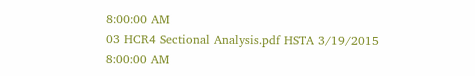8:00:00 AM
03 HCR4 Sectional Analysis.pdf HSTA 3/19/2015 8:00:00 AM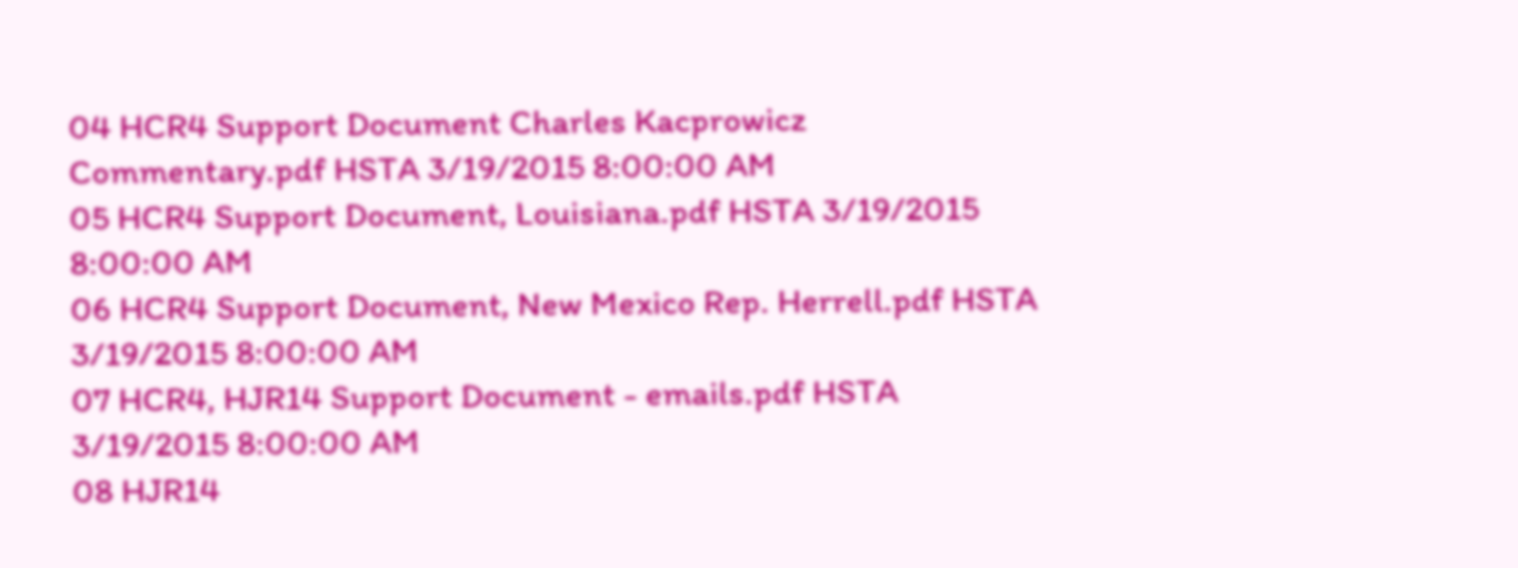04 HCR4 Support Document Charles Kacprowicz Commentary.pdf HSTA 3/19/2015 8:00:00 AM
05 HCR4 Support Document, Louisiana.pdf HSTA 3/19/2015 8:00:00 AM
06 HCR4 Support Document, New Mexico Rep. Herrell.pdf HSTA 3/19/2015 8:00:00 AM
07 HCR4, HJR14 Support Document - emails.pdf HSTA 3/19/2015 8:00:00 AM
08 HJR14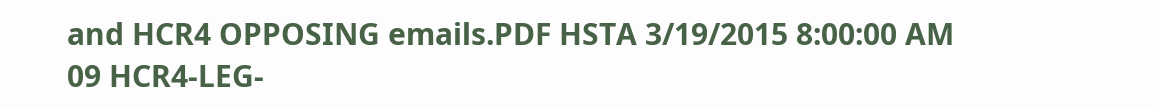and HCR4 OPPOSING emails.PDF HSTA 3/19/2015 8:00:00 AM
09 HCR4-LEG-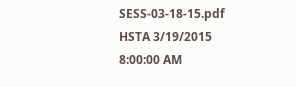SESS-03-18-15.pdf HSTA 3/19/2015 8:00:00 AM